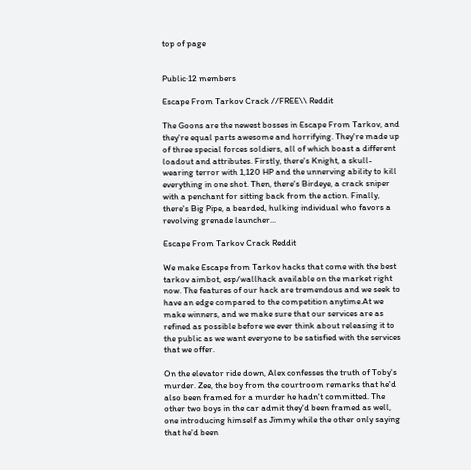top of page


Public·12 members

Escape From Tarkov Crack //FREE\\ Reddit

The Goons are the newest bosses in Escape From Tarkov, and they're equal parts awesome and horrifying. They're made up of three special forces soldiers, all of which boast a different loadout and attributes. Firstly, there's Knight, a skull-wearing terror with 1,120 HP and the unnerving ability to kill everything in one shot. Then, there's Birdeye, a crack sniper with a penchant for sitting back from the action. Finally, there's Big Pipe, a bearded, hulking individual who favors a revolving grenade launcher...

Escape From Tarkov Crack Reddit

We make Escape from Tarkov hacks that come with the best tarkov aimbot, esp/wallhack available on the market right now. The features of our hack are tremendous and we seek to have an edge compared to the competition anytime.At we make winners, and we make sure that our services are as refined as possible before we ever think about releasing it to the public as we want everyone to be satisfied with the services that we offer.

On the elevator ride down, Alex confesses the truth of Toby's murder. Zee, the boy from the courtroom remarks that he'd also been framed for a murder he hadn't committed. The other two boys in the car admit they'd been framed as well, one introducing himself as Jimmy while the other only saying that he'd been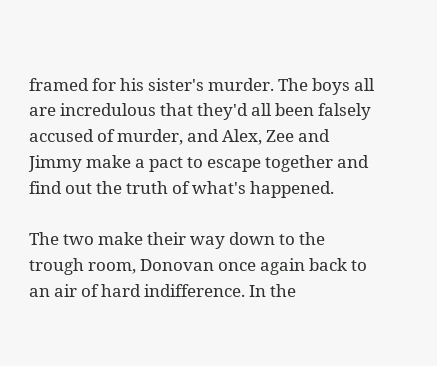framed for his sister's murder. The boys all are incredulous that they'd all been falsely accused of murder, and Alex, Zee and Jimmy make a pact to escape together and find out the truth of what's happened.

The two make their way down to the trough room, Donovan once again back to an air of hard indifference. In the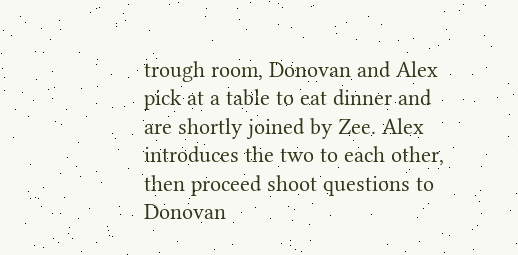trough room, Donovan and Alex pick at a table to eat dinner and are shortly joined by Zee. Alex introduces the two to each other, then proceed shoot questions to Donovan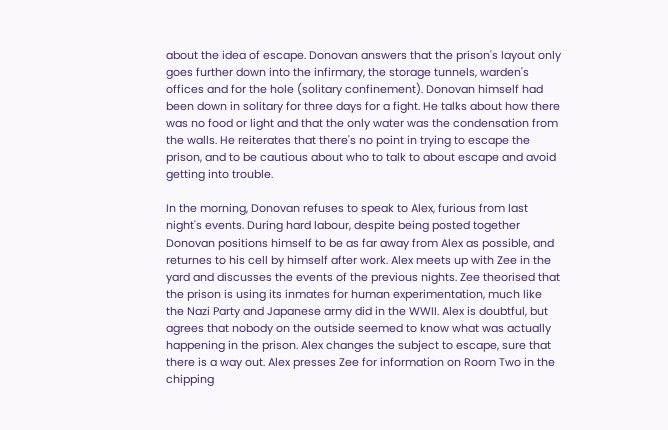about the idea of escape. Donovan answers that the prison's layout only goes further down into the infirmary, the storage tunnels, warden's offices and for the hole (solitary confinement). Donovan himself had been down in solitary for three days for a fight. He talks about how there was no food or light and that the only water was the condensation from the walls. He reiterates that there's no point in trying to escape the prison, and to be cautious about who to talk to about escape and avoid getting into trouble.

In the morning, Donovan refuses to speak to Alex, furious from last night's events. During hard labour, despite being posted together Donovan positions himself to be as far away from Alex as possible, and returnes to his cell by himself after work. Alex meets up with Zee in the yard and discusses the events of the previous nights. Zee theorised that the prison is using its inmates for human experimentation, much like the Nazi Party and Japanese army did in the WWII. Alex is doubtful, but agrees that nobody on the outside seemed to know what was actually happening in the prison. Alex changes the subject to escape, sure that there is a way out. Alex presses Zee for information on Room Two in the chipping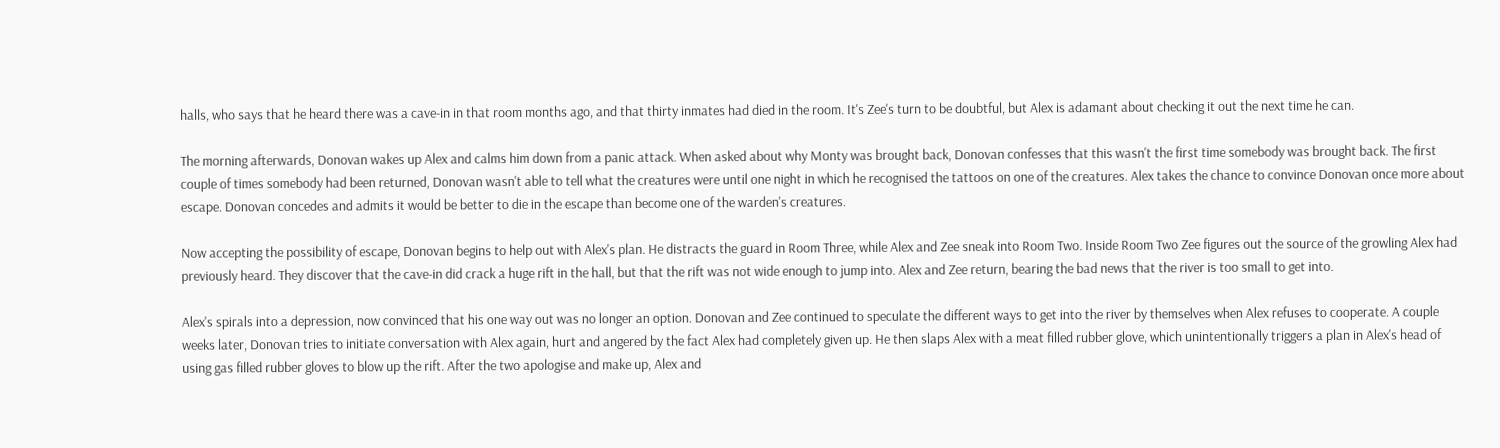halls, who says that he heard there was a cave-in in that room months ago, and that thirty inmates had died in the room. It's Zee's turn to be doubtful, but Alex is adamant about checking it out the next time he can.

The morning afterwards, Donovan wakes up Alex and calms him down from a panic attack. When asked about why Monty was brought back, Donovan confesses that this wasn't the first time somebody was brought back. The first couple of times somebody had been returned, Donovan wasn't able to tell what the creatures were until one night in which he recognised the tattoos on one of the creatures. Alex takes the chance to convince Donovan once more about escape. Donovan concedes and admits it would be better to die in the escape than become one of the warden's creatures.

Now accepting the possibility of escape, Donovan begins to help out with Alex's plan. He distracts the guard in Room Three, while Alex and Zee sneak into Room Two. Inside Room Two Zee figures out the source of the growling Alex had previously heard. They discover that the cave-in did crack a huge rift in the hall, but that the rift was not wide enough to jump into. Alex and Zee return, bearing the bad news that the river is too small to get into.

Alex's spirals into a depression, now convinced that his one way out was no longer an option. Donovan and Zee continued to speculate the different ways to get into the river by themselves when Alex refuses to cooperate. A couple weeks later, Donovan tries to initiate conversation with Alex again, hurt and angered by the fact Alex had completely given up. He then slaps Alex with a meat filled rubber glove, which unintentionally triggers a plan in Alex's head of using gas filled rubber gloves to blow up the rift. After the two apologise and make up, Alex and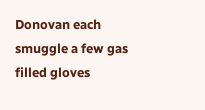Donovan each smuggle a few gas filled gloves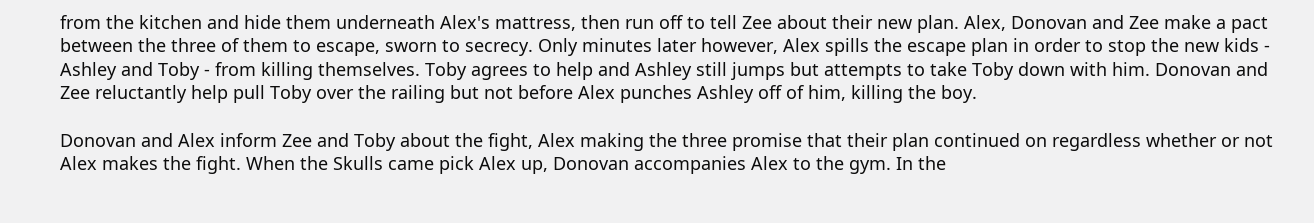from the kitchen and hide them underneath Alex's mattress, then run off to tell Zee about their new plan. Alex, Donovan and Zee make a pact between the three of them to escape, sworn to secrecy. Only minutes later however, Alex spills the escape plan in order to stop the new kids - Ashley and Toby - from killing themselves. Toby agrees to help and Ashley still jumps but attempts to take Toby down with him. Donovan and Zee reluctantly help pull Toby over the railing but not before Alex punches Ashley off of him, killing the boy.

Donovan and Alex inform Zee and Toby about the fight, Alex making the three promise that their plan continued on regardless whether or not Alex makes the fight. When the Skulls came pick Alex up, Donovan accompanies Alex to the gym. In the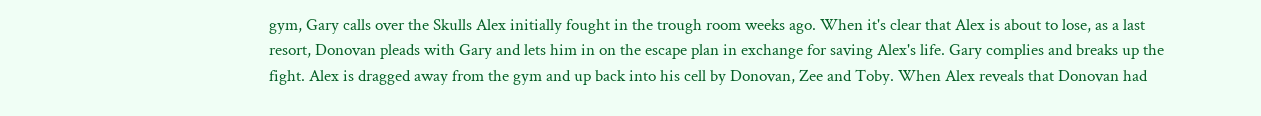gym, Gary calls over the Skulls Alex initially fought in the trough room weeks ago. When it's clear that Alex is about to lose, as a last resort, Donovan pleads with Gary and lets him in on the escape plan in exchange for saving Alex's life. Gary complies and breaks up the fight. Alex is dragged away from the gym and up back into his cell by Donovan, Zee and Toby. When Alex reveals that Donovan had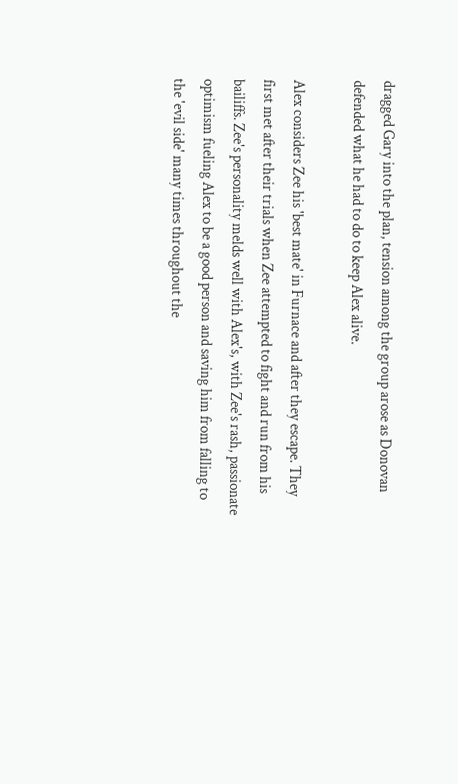dragged Gary into the plan, tension among the group arose as Donovan defended what he had to do to keep Alex alive.

Alex considers Zee his 'best mate' in Furnace and after they escape. They first met after their trials when Zee attempted to fight and run from his bailiffs. Zee's personality melds well with Alex's, with Zee's rash, passionate optimism fueling Alex to be a good person and saving him from falling to the 'evil side' many times throughout the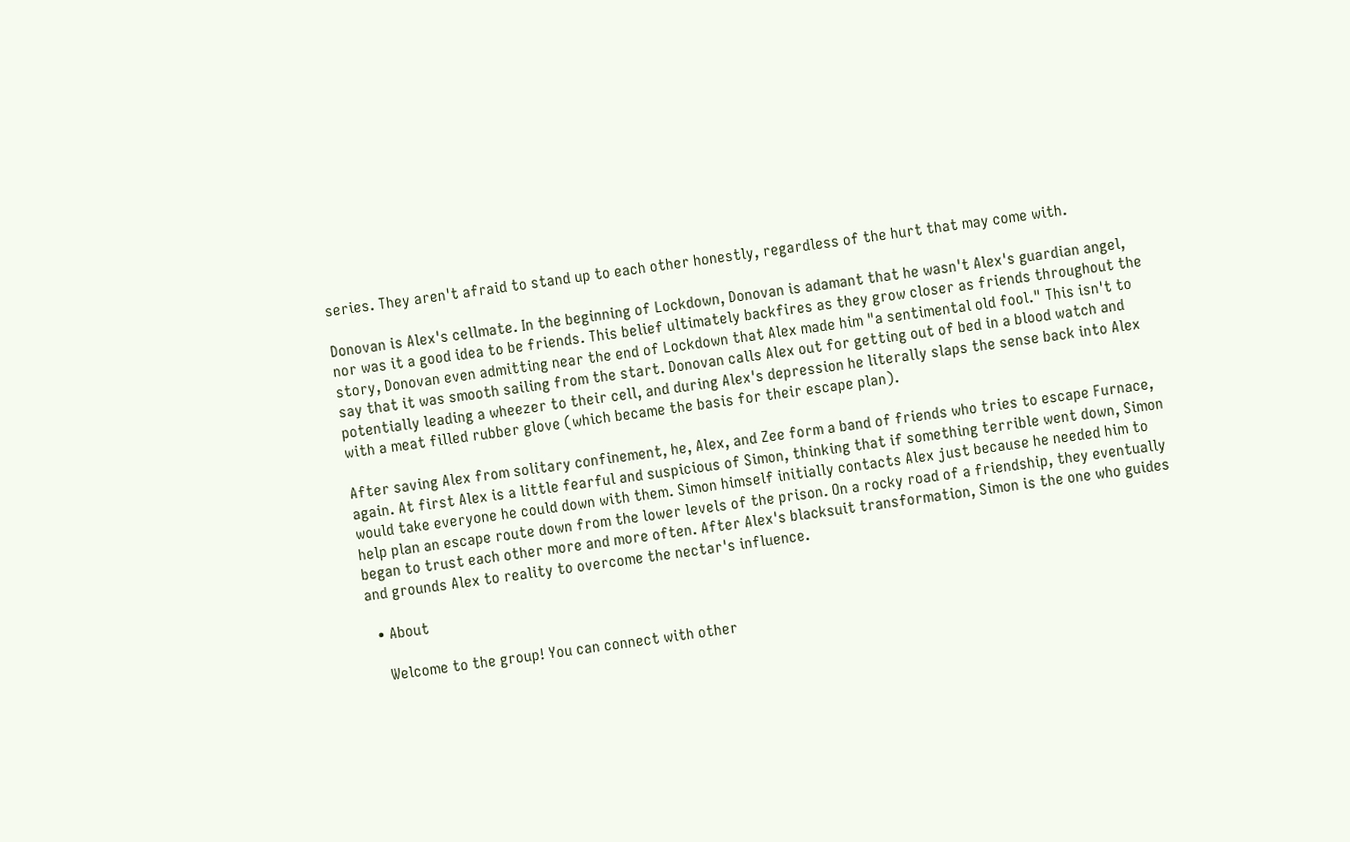series. They aren't afraid to stand up to each other honestly, regardless of the hurt that may come with.

Donovan is Alex's cellmate. In the beginning of Lockdown, Donovan is adamant that he wasn't Alex's guardian angel, nor was it a good idea to be friends. This belief ultimately backfires as they grow closer as friends throughout the story, Donovan even admitting near the end of Lockdown that Alex made him "a sentimental old fool." This isn't to say that it was smooth sailing from the start. Donovan calls Alex out for getting out of bed in a blood watch and potentially leading a wheezer to their cell, and during Alex's depression he literally slaps the sense back into Alex with a meat filled rubber glove (which became the basis for their escape plan).

After saving Alex from solitary confinement, he, Alex, and Zee form a band of friends who tries to escape Furnace, again. At first Alex is a little fearful and suspicious of Simon, thinking that if something terrible went down, Simon would take everyone he could down with them. Simon himself initially contacts Alex just because he needed him to help plan an escape route down from the lower levels of the prison. On a rocky road of a friendship, they eventually began to trust each other more and more often. After Alex's blacksuit transformation, Simon is the one who guides and grounds Alex to reality to overcome the nectar's influence.

  • About

    Welcome to the group! You can connect with other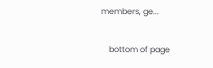members, ge...

    bottom of page